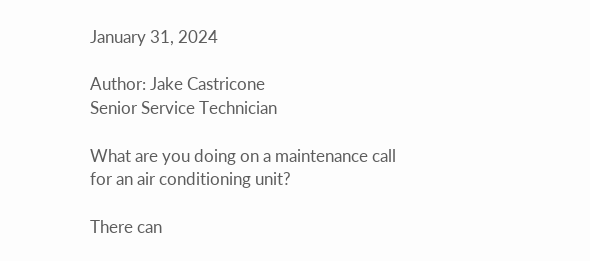January 31, 2024

Author: Jake Castricone
Senior Service Technician

What are you doing on a maintenance call for an air conditioning unit?

There can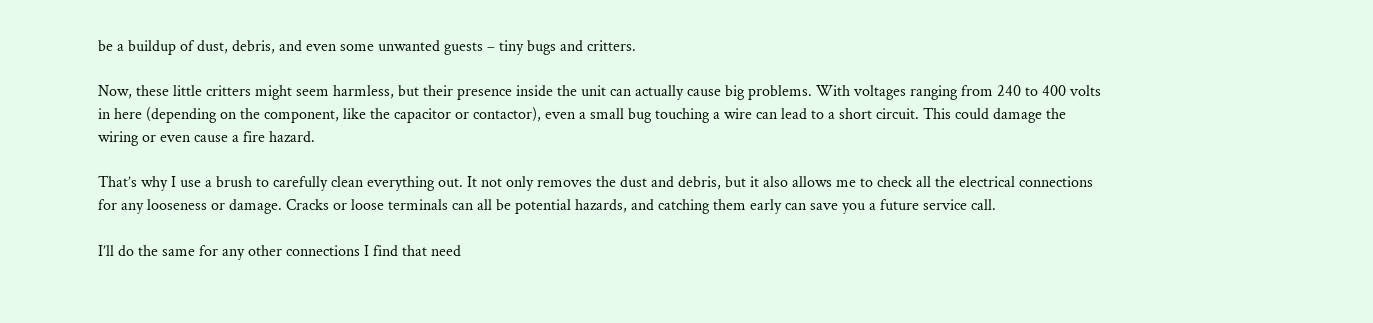be a buildup of dust, debris, and even some unwanted guests – tiny bugs and critters.

Now, these little critters might seem harmless, but their presence inside the unit can actually cause big problems. With voltages ranging from 240 to 400 volts in here (depending on the component, like the capacitor or contactor), even a small bug touching a wire can lead to a short circuit. This could damage the wiring or even cause a fire hazard.

That’s why I use a brush to carefully clean everything out. It not only removes the dust and debris, but it also allows me to check all the electrical connections for any looseness or damage. Cracks or loose terminals can all be potential hazards, and catching them early can save you a future service call.

I’ll do the same for any other connections I find that need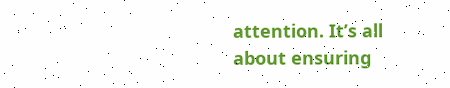attention. It’s all about ensuring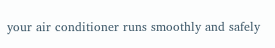your air conditioner runs smoothly and safely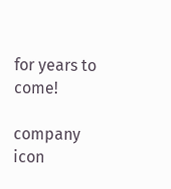for years to come!

company icon